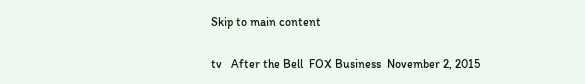Skip to main content

tv   After the Bell  FOX Business  November 2, 2015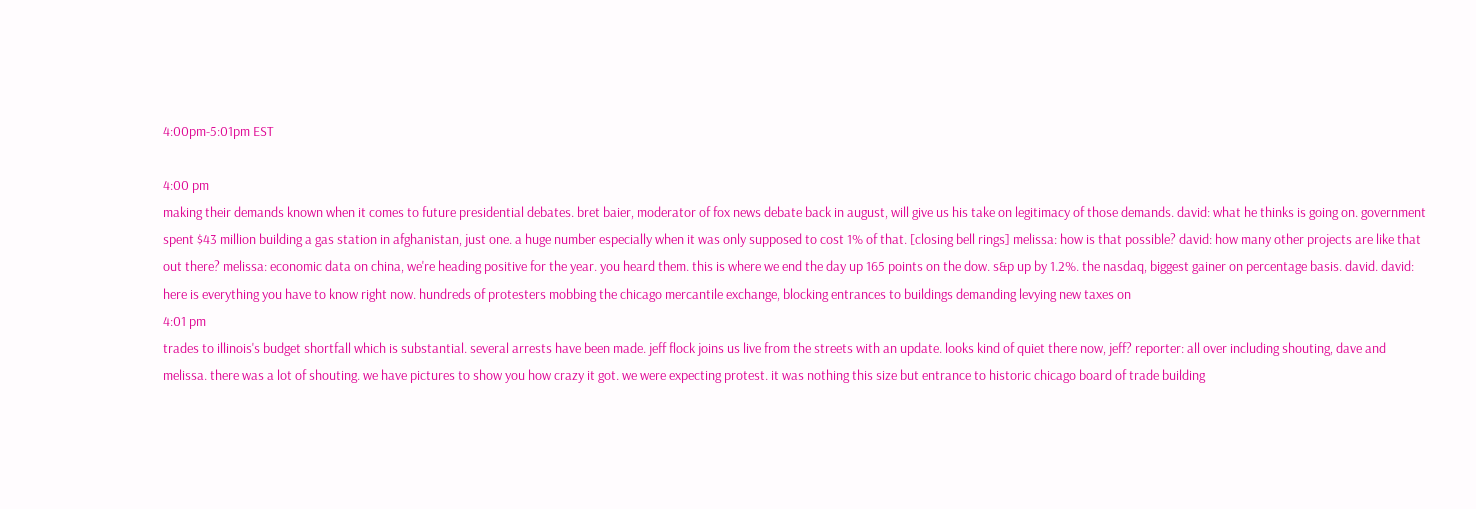4:00pm-5:01pm EST

4:00 pm
making their demands known when it comes to future presidential debates. bret baier, moderator of fox news debate back in august, will give us his take on legitimacy of those demands. david: what he thinks is going on. government spent $43 million building a gas station in afghanistan, just one. a huge number especially when it was only supposed to cost 1% of that. [closing bell rings] melissa: how is that possible? david: how many other projects are like that out there? melissa: economic data on china, we're heading positive for the year. you heard them. this is where we end the day up 165 points on the dow. s&p up by 1.2%. the nasdaq, biggest gainer on percentage basis. david. david: here is everything you have to know right now. hundreds of protesters mobbing the chicago mercantile exchange, blocking entrances to buildings demanding levying new taxes on
4:01 pm
trades to illinois's budget shortfall which is substantial. several arrests have been made. jeff flock joins us live from the streets with an update. looks kind of quiet there now, jeff? reporter: all over including shouting, dave and melissa. there was a lot of shouting. we have pictures to show you how crazy it got. we were expecting protest. it was nothing this size but entrance to historic chicago board of trade building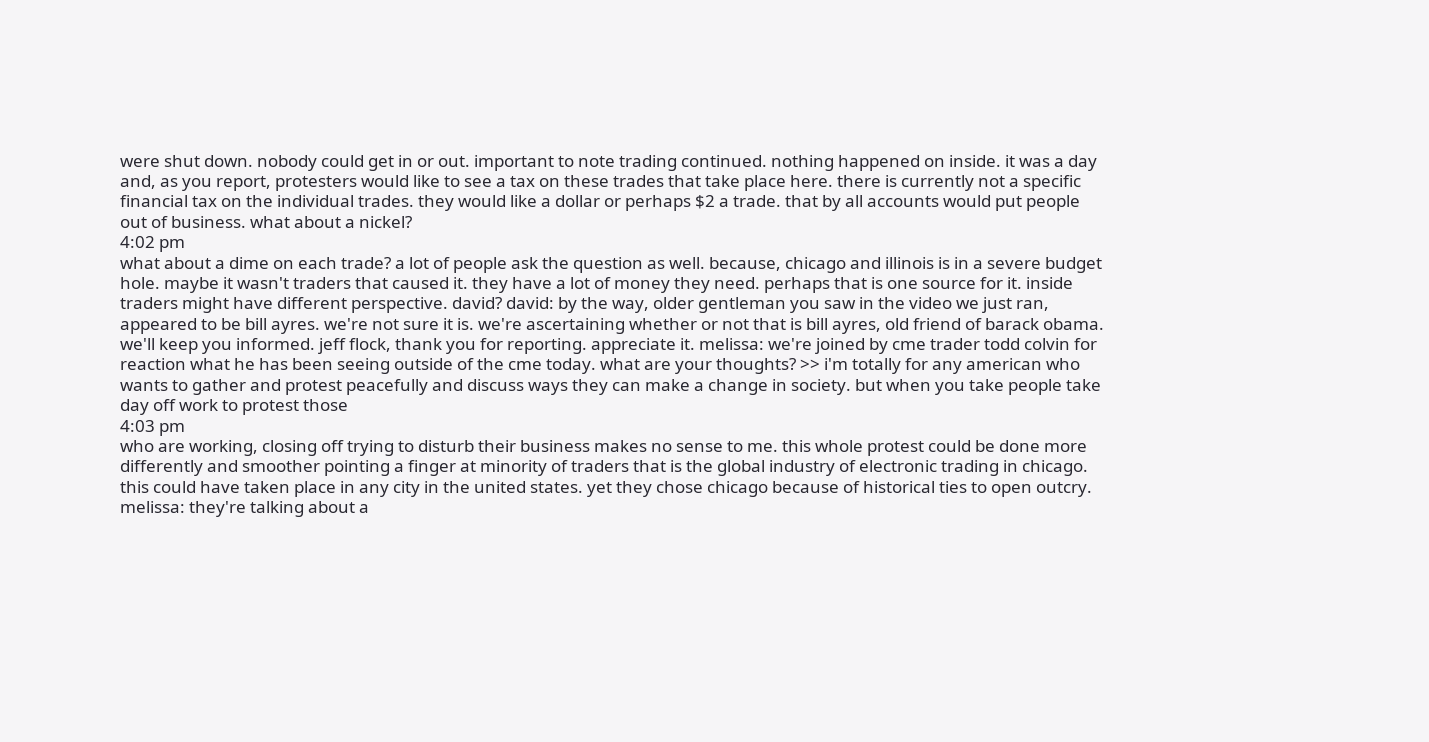were shut down. nobody could get in or out. important to note trading continued. nothing happened on inside. it was a day and, as you report, protesters would like to see a tax on these trades that take place here. there is currently not a specific financial tax on the individual trades. they would like a dollar or perhaps $2 a trade. that by all accounts would put people out of business. what about a nickel?
4:02 pm
what about a dime on each trade? a lot of people ask the question as well. because, chicago and illinois is in a severe budget hole. maybe it wasn't traders that caused it. they have a lot of money they need. perhaps that is one source for it. inside traders might have different perspective. david? david: by the way, older gentleman you saw in the video we just ran, appeared to be bill ayres. we're not sure it is. we're ascertaining whether or not that is bill ayres, old friend of barack obama. we'll keep you informed. jeff flock, thank you for reporting. appreciate it. melissa: we're joined by cme trader todd colvin for reaction what he has been seeing outside of the cme today. what are your thoughts? >> i'm totally for any american who wants to gather and protest peacefully and discuss ways they can make a change in society. but when you take people take day off work to protest those
4:03 pm
who are working, closing off trying to disturb their business makes no sense to me. this whole protest could be done more differently and smoother pointing a finger at minority of traders that is the global industry of electronic trading in chicago. this could have taken place in any city in the united states. yet they chose chicago because of historical ties to open outcry. melissa: they're talking about a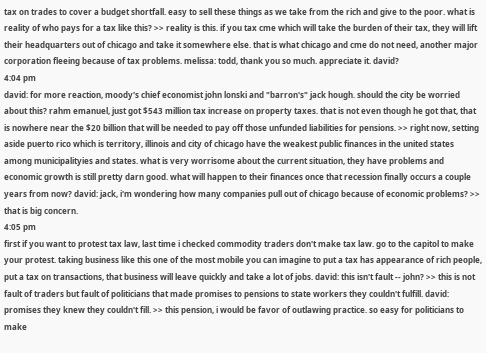tax on trades to cover a budget shortfall. easy to sell these things as we take from the rich and give to the poor. what is reality of who pays for a tax like this? >> reality is this. if you tax cme which will take the burden of their tax, they will lift their headquarters out of chicago and take it somewhere else. that is what chicago and cme do not need, another major corporation fleeing because of tax problems. melissa: todd, thank you so much. appreciate it. david?
4:04 pm
david: for more reaction, moody's chief economist john lonski and "barron's" jack hough. should the city be worried about this? rahm emanuel, just got $543 million tax increase on property taxes. that is not even though he got that, that is nowhere near the $20 billion that will be needed to pay off those unfunded liabilities for pensions. >> right now, setting aside puerto rico which is territory, illinois and city of chicago have the weakest public finances in the united states among municipalityies and states. what is very worrisome about the current situation, they have problems and economic growth is still pretty darn good. what will happen to their finances once that recession finally occurs a couple years from now? david: jack, i'm wondering how many companies pull out of chicago because of economic problems? >> that is big concern.
4:05 pm
first if you want to protest tax law, last time i checked commodity traders don't make tax law. go to the capitol to make your protest. taking business like this one of the most mobile you can imagine to put a tax has appearance of rich people, put a tax on transactions, that business will leave quickly and take a lot of jobs. david: this isn't fault -- john? >> this is not fault of traders but fault of politicians that made promises to pensions to state workers they couldn't fulfill. david: promises they knew they couldn't fill. >> this pension, i would be favor of outlawing practice. so easy for politicians to make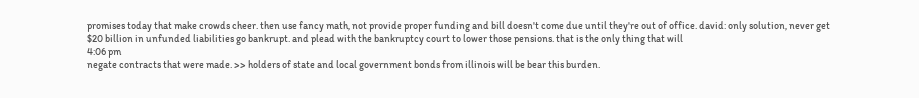promises today that make crowds cheer. then use fancy math, not provide proper funding and bill doesn't come due until they're out of office. david: only solution, never get $20 billion in unfunded liabilities go bankrupt. and plead with the bankruptcy court to lower those pensions. that is the only thing that will
4:06 pm
negate contracts that were made. >> holders of state and local government bonds from illinois will be bear this burden.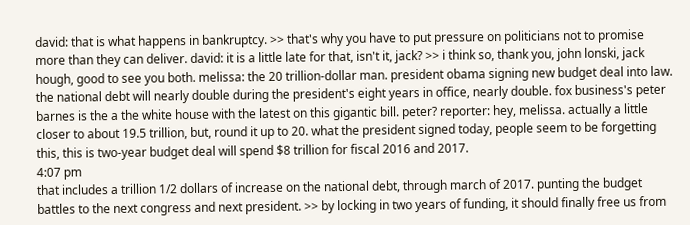david: that is what happens in bankruptcy. >> that's why you have to put pressure on politicians not to promise more than they can deliver. david: it is a little late for that, isn't it, jack? >> i think so, thank you, john lonski, jack hough, good to see you both. melissa: the 20 trillion-dollar man. president obama signing new budget deal into law. the national debt will nearly double during the president's eight years in office, nearly double. fox business's peter barnes is the a the white house with the latest on this gigantic bill. peter? reporter: hey, melissa. actually a little closer to about 19.5 trillion, but, round it up to 20. what the president signed today, people seem to be forgetting this, this is two-year budget deal will spend $8 trillion for fiscal 2016 and 2017.
4:07 pm
that includes a trillion 1/2 dollars of increase on the national debt, through march of 2017. punting the budget battles to the next congress and next president. >> by locking in two years of funding, it should finally free us from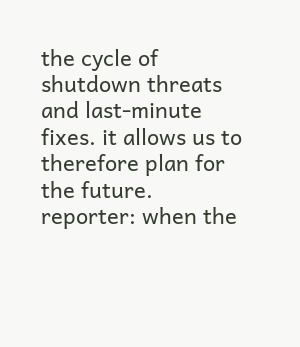the cycle of shutdown threats and last-minute fixes. it allows us to therefore plan for the future. reporter: when the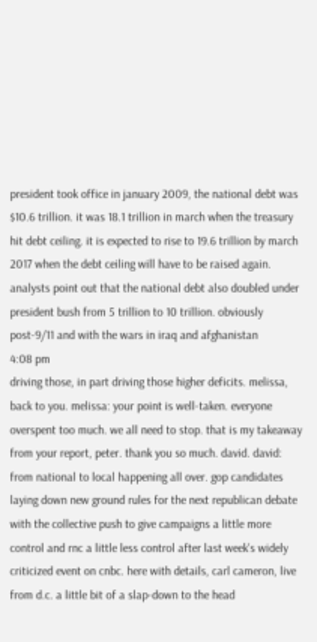president took office in january 2009, the national debt was $10.6 trillion. it was 18.1 trillion in march when the treasury hit debt ceiling. it is expected to rise to 19.6 trillion by march 2017 when the debt ceiling will have to be raised again. analysts point out that the national debt also doubled under president bush from 5 trillion to 10 trillion. obviously post-9/11 and with the wars in iraq and afghanistan
4:08 pm
driving those, in part driving those higher deficits. melissa, back to you. melissa: your point is well-taken. everyone overspent too much. we all need to stop. that is my takeaway from your report, peter. thank you so much. david. david: from national to local happening all over. gop candidates laying down new ground rules for the next republican debate with the collective push to give campaigns a little more control and rnc a little less control after last week's widely criticized event on cnbc. here with details, carl cameron, live from d.c. a little bit of a slap-down to the head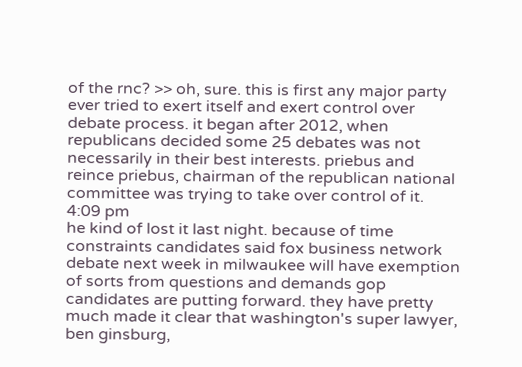of the rnc? >> oh, sure. this is first any major party ever tried to exert itself and exert control over debate process. it began after 2012, when republicans decided some 25 debates was not necessarily in their best interests. priebus and reince priebus, chairman of the republican national committee was trying to take over control of it.
4:09 pm
he kind of lost it last night. because of time constraints candidates said fox business network debate next week in milwaukee will have exemption of sorts from questions and demands gop candidates are putting forward. they have pretty much made it clear that washington's super lawyer, ben ginsburg,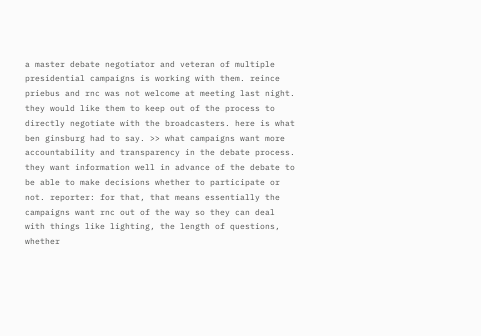a master debate negotiator and veteran of multiple presidential campaigns is working with them. reince priebus and rnc was not welcome at meeting last night. they would like them to keep out of the process to directly negotiate with the broadcasters. here is what ben ginsburg had to say. >> what campaigns want more accountability and transparency in the debate process. they want information well in advance of the debate to be able to make decisions whether to participate or not. reporter: for that, that means essentially the campaigns want rnc out of the way so they can deal with things like lighting, the length of questions, whether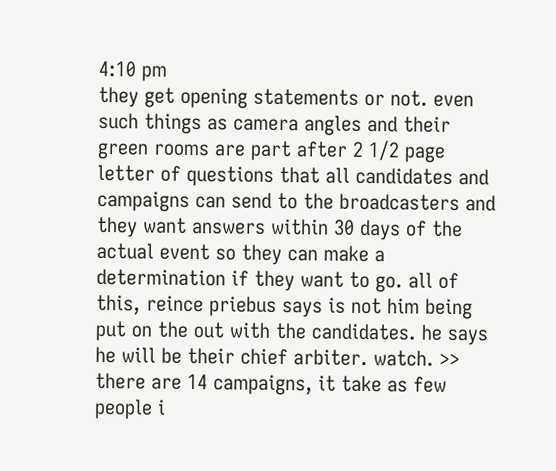4:10 pm
they get opening statements or not. even such things as camera angles and their green rooms are part after 2 1/2 page letter of questions that all candidates and campaigns can send to the broadcasters and they want answers within 30 days of the actual event so they can make a determination if they want to go. all of this, reince priebus says is not him being put on the out with the candidates. he says he will be their chief arbiter. watch. >> there are 14 campaigns, it take as few people i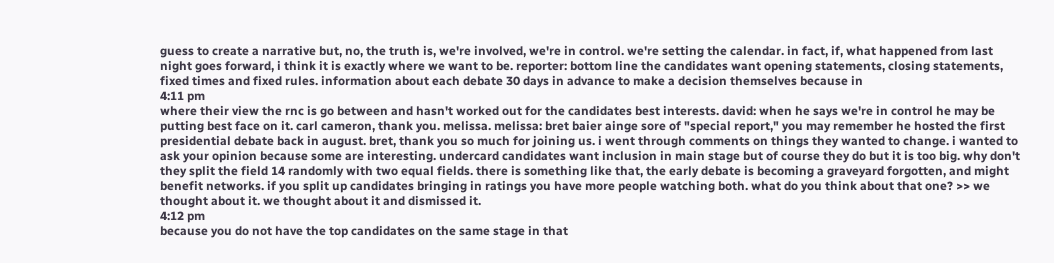guess to create a narrative but, no, the truth is, we're involved, we're in control. we're setting the calendar. in fact, if, what happened from last night goes forward, i think it is exactly where we want to be. reporter: bottom line the candidates want opening statements, closing statements, fixed times and fixed rules. information about each debate 30 days in advance to make a decision themselves because in
4:11 pm
where their view the rnc is go between and hasn't worked out for the candidates best interests. david: when he says we're in control he may be putting best face on it. carl cameron, thank you. melissa. melissa: bret baier ainge sore of "special report," you may remember he hosted the first presidential debate back in august. bret, thank you so much for joining us. i went through comments on things they wanted to change. i wanted to ask your opinion because some are interesting. undercard candidates want inclusion in main stage but of course they do but it is too big. why don't they split the field 14 randomly with two equal fields. there is something like that, the early debate is becoming a graveyard forgotten, and might benefit networks. if you split up candidates bringing in ratings you have more people watching both. what do you think about that one? >> we thought about it. we thought about it and dismissed it.
4:12 pm
because you do not have the top candidates on the same stage in that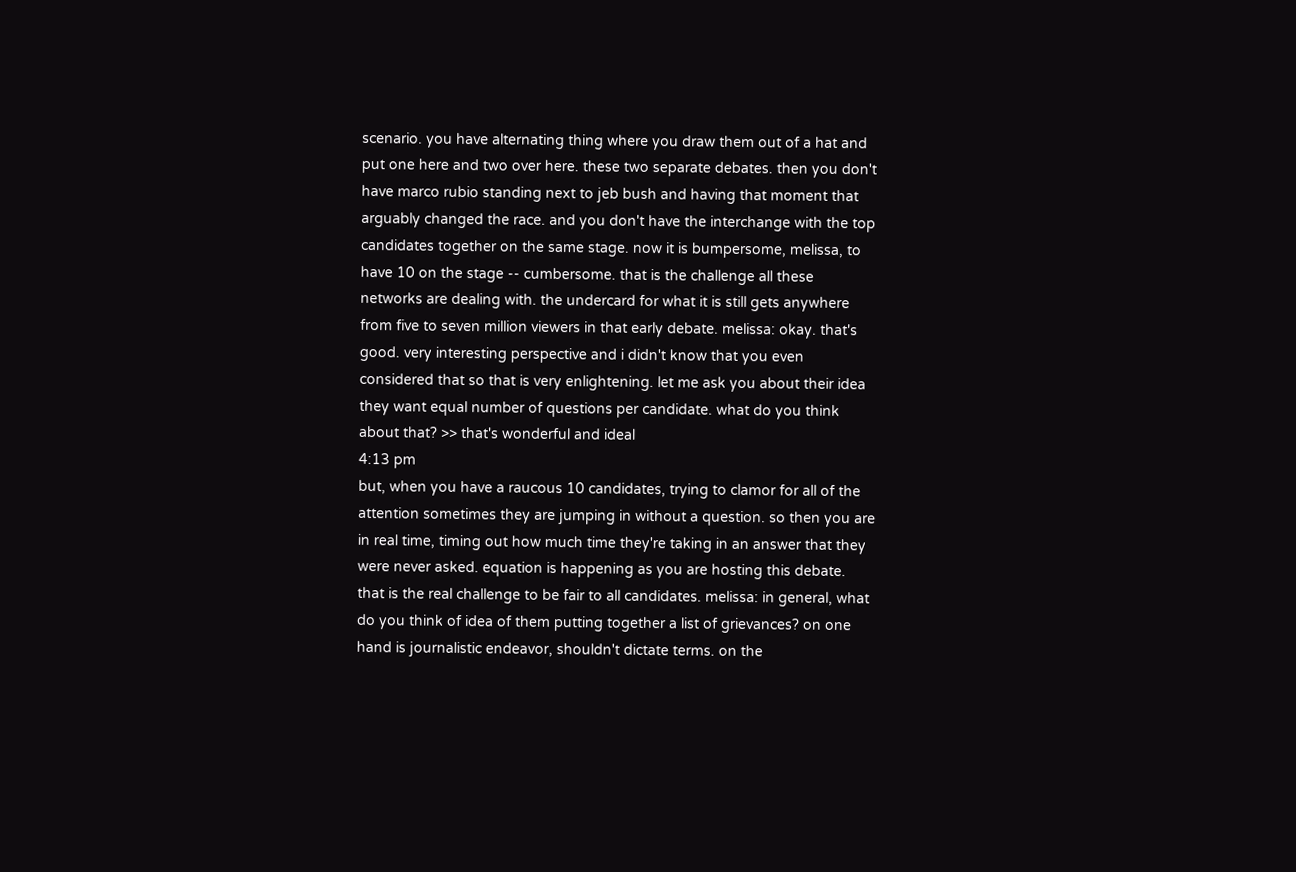scenario. you have alternating thing where you draw them out of a hat and put one here and two over here. these two separate debates. then you don't have marco rubio standing next to jeb bush and having that moment that arguably changed the race. and you don't have the interchange with the top candidates together on the same stage. now it is bumpersome, melissa, to have 10 on the stage -- cumbersome. that is the challenge all these networks are dealing with. the undercard for what it is still gets anywhere from five to seven million viewers in that early debate. melissa: okay. that's good. very interesting perspective and i didn't know that you even considered that so that is very enlightening. let me ask you about their idea they want equal number of questions per candidate. what do you think about that? >> that's wonderful and ideal
4:13 pm
but, when you have a raucous 10 candidates, trying to clamor for all of the attention sometimes they are jumping in without a question. so then you are in real time, timing out how much time they're taking in an answer that they were never asked. equation is happening as you are hosting this debate. that is the real challenge to be fair to all candidates. melissa: in general, what do you think of idea of them putting together a list of grievances? on one hand is journalistic endeavor, shouldn't dictate terms. on the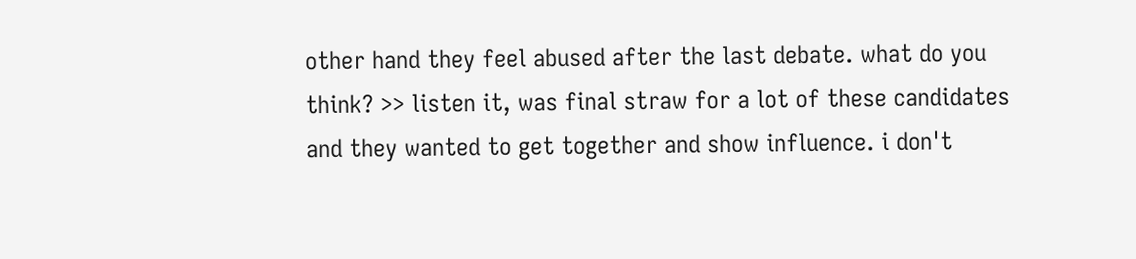other hand they feel abused after the last debate. what do you think? >> listen it, was final straw for a lot of these candidates and they wanted to get together and show influence. i don't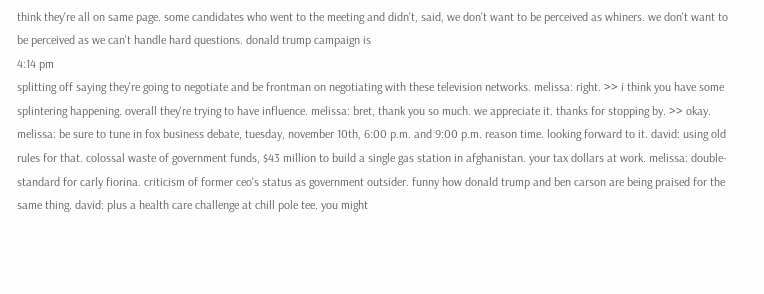think they're all on same page. some candidates who went to the meeting and didn't, said, we don't want to be perceived as whiners. we don't want to be perceived as we can't handle hard questions. donald trump campaign is
4:14 pm
splitting off saying they're going to negotiate and be frontman on negotiating with these television networks. melissa: right. >> i think you have some splintering happening. overall they're trying to have influence. melissa: bret, thank you so much. we appreciate it. thanks for stopping by. >> okay. melissa: be sure to tune in fox business debate, tuesday, november 10th, 6:00 p.m. and 9:00 p.m. reason time. looking forward to it. david: using old rules for that. colossal waste of government funds, $43 million to build a single gas station in afghanistan. your tax dollars at work. melissa: double-standard for carly fiorina. criticism of former ceo's status as government outsider. funny how donald trump and ben carson are being praised for the same thing. david: plus a health care challenge at chill pole tee. you might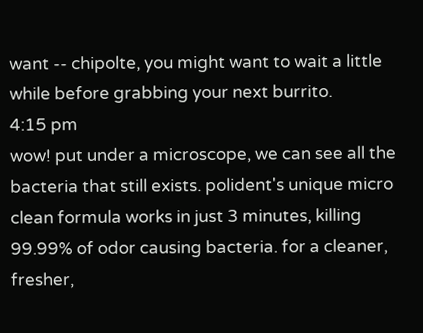want -- chipolte, you might want to wait a little while before grabbing your next burrito.
4:15 pm
wow! put under a microscope, we can see all the bacteria that still exists. polident's unique micro clean formula works in just 3 minutes, killing 99.99% of odor causing bacteria. for a cleaner, fresher,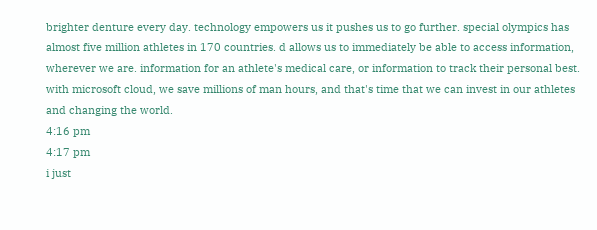brighter denture every day. technology empowers us it pushes us to go further. special olympics has almost five million athletes in 170 countries. d allows us to immediately be able to access information, wherever we are. information for an athlete's medical care, or information to track their personal best. with microsoft cloud, we save millions of man hours, and that's time that we can invest in our athletes and changing the world.
4:16 pm
4:17 pm
i just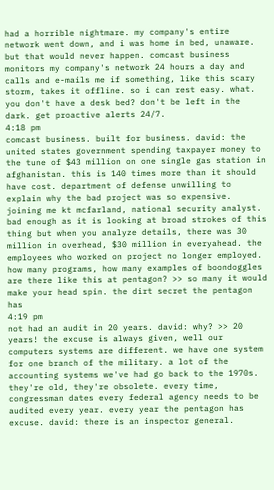had a horrible nightmare. my company's entire network went down, and i was home in bed, unaware. but that would never happen. comcast business monitors my company's network 24 hours a day and calls and e-mails me if something, like this scary storm, takes it offline. so i can rest easy. what. you don't have a desk bed? don't be left in the dark. get proactive alerts 24/7.
4:18 pm
comcast business. built for business. david: the united states government spending taxpayer money to the tune of $43 million on one single gas station in afghanistan. this is 140 times more than it should have cost. department of defense unwilling to explain why the bad project was so expensive. joining me kt mcfarland, national security analyst. bad enough as it is looking at broad strokes of this thing but when you analyze details, there was 30 million in overhead, $30 million in everyahead. the employees who worked on project no longer employed. how many programs, how many examples of boondoggles are there like this at pentagon? >> so many it would make your head spin. the dirt secret the pentagon has
4:19 pm
not had an audit in 20 years. david: why? >> 20 years! the excuse is always given, well our computers systems are different. we have one system for one branch of the military. a lot of the accounting systems we've had go back to the 1970s. they're old, they're obsolete. every time, congressman dates every federal agency needs to be audited every year. every year the pentagon has excuse. david: there is an inspector general.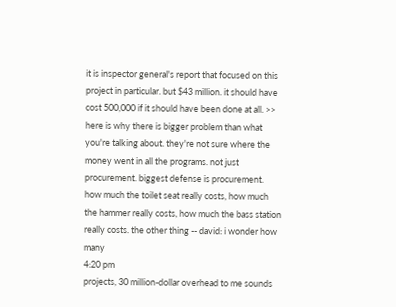it is inspector general's report that focused on this project in particular. but $43 million. it should have cost 500,000 if it should have been done at all. >> here is why there is bigger problem than what you're talking about. they're not sure where the money went in all the programs. not just procurement. biggest defense is procurement. how much the toilet seat really costs, how much the hammer really costs, how much the bass station really costs. the other thing -- david: i wonder how many
4:20 pm
projects, 30 million-dollar overhead to me sounds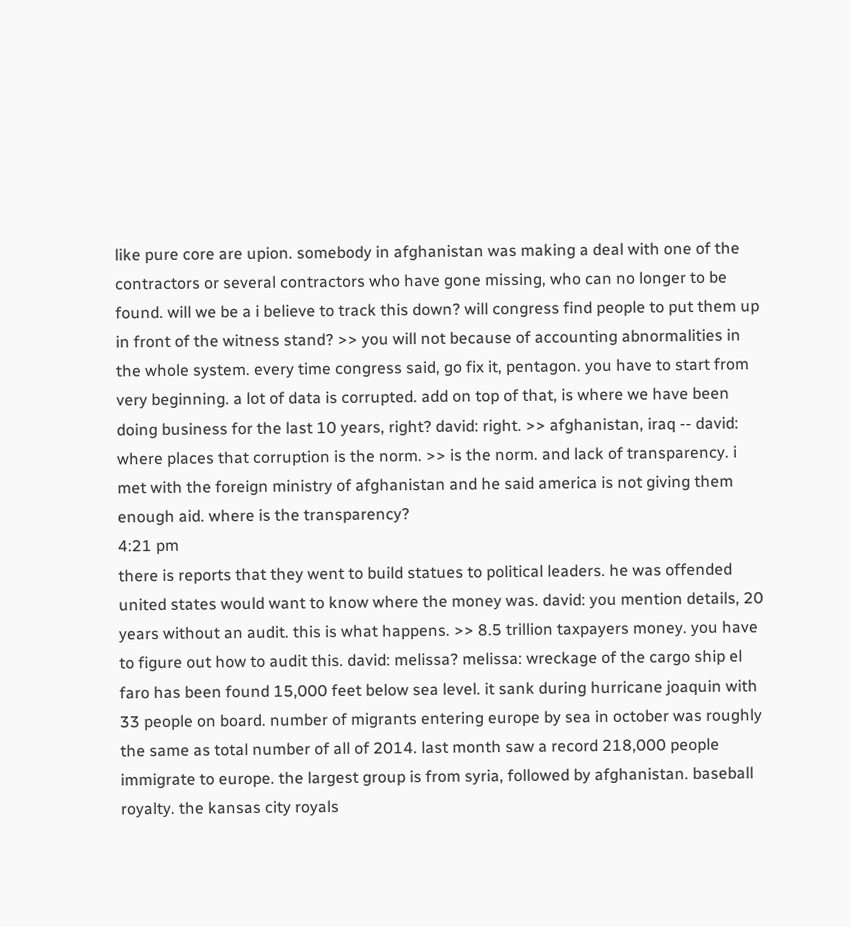like pure core are upion. somebody in afghanistan was making a deal with one of the contractors or several contractors who have gone missing, who can no longer to be found. will we be a i believe to track this down? will congress find people to put them up in front of the witness stand? >> you will not because of accounting abnormalities in the whole system. every time congress said, go fix it, pentagon. you have to start from very beginning. a lot of data is corrupted. add on top of that, is where we have been doing business for the last 10 years, right? david: right. >> afghanistan, iraq -- david: where places that corruption is the norm. >> is the norm. and lack of transparency. i met with the foreign ministry of afghanistan and he said america is not giving them enough aid. where is the transparency?
4:21 pm
there is reports that they went to build statues to political leaders. he was offended united states would want to know where the money was. david: you mention details, 20 years without an audit. this is what happens. >> 8.5 trillion taxpayers money. you have to figure out how to audit this. david: melissa? melissa: wreckage of the cargo ship el faro has been found 15,000 feet below sea level. it sank during hurricane joaquin with 33 people on board. number of migrants entering europe by sea in october was roughly the same as total number of all of 2014. last month saw a record 218,000 people immigrate to europe. the largest group is from syria, followed by afghanistan. baseball royalty. the kansas city royals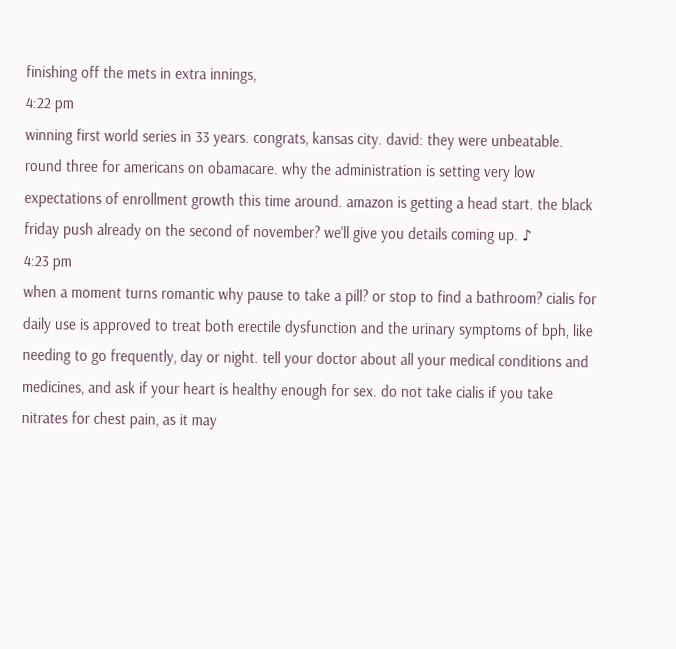finishing off the mets in extra innings,
4:22 pm
winning first world series in 33 years. congrats, kansas city. david: they were unbeatable. round three for americans on obamacare. why the administration is setting very low expectations of enrollment growth this time around. amazon is getting a head start. the black friday push already on the second of november? we'll give you details coming up. ♪
4:23 pm
when a moment turns romantic why pause to take a pill? or stop to find a bathroom? cialis for daily use is approved to treat both erectile dysfunction and the urinary symptoms of bph, like needing to go frequently, day or night. tell your doctor about all your medical conditions and medicines, and ask if your heart is healthy enough for sex. do not take cialis if you take nitrates for chest pain, as it may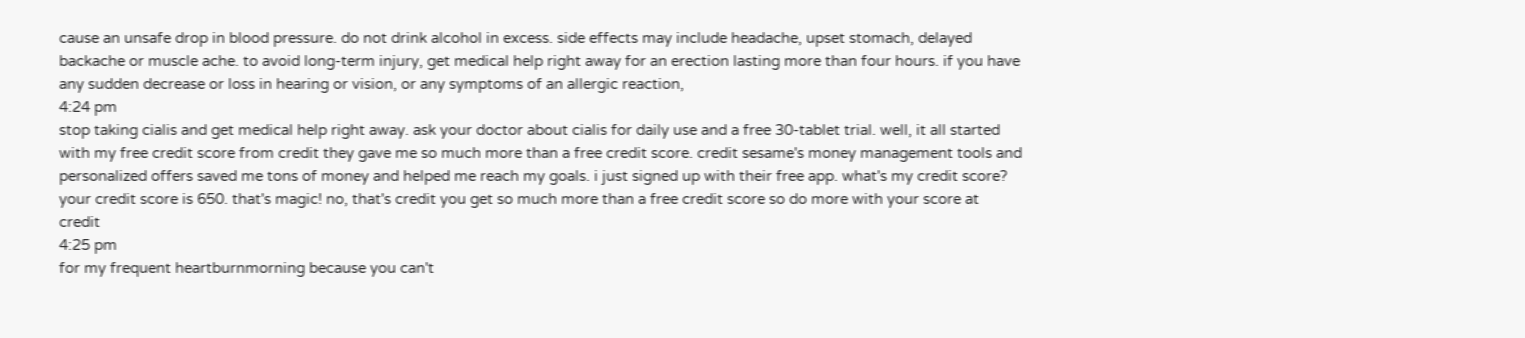cause an unsafe drop in blood pressure. do not drink alcohol in excess. side effects may include headache, upset stomach, delayed backache or muscle ache. to avoid long-term injury, get medical help right away for an erection lasting more than four hours. if you have any sudden decrease or loss in hearing or vision, or any symptoms of an allergic reaction,
4:24 pm
stop taking cialis and get medical help right away. ask your doctor about cialis for daily use and a free 30-tablet trial. well, it all started with my free credit score from credit they gave me so much more than a free credit score. credit sesame's money management tools and personalized offers saved me tons of money and helped me reach my goals. i just signed up with their free app. what's my credit score? your credit score is 650. that's magic! no, that's credit you get so much more than a free credit score so do more with your score at credit
4:25 pm
for my frequent heartburnmorning because you can't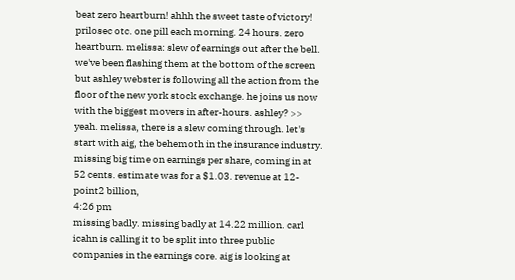beat zero heartburn! ahhh the sweet taste of victory! prilosec otc. one pill each morning. 24 hours. zero heartburn. melissa: slew of earnings out after the bell. we've been flashing them at the bottom of the screen but ashley webster is following all the action from the floor of the new york stock exchange. he joins us now with the biggest movers in after-hours. ashley? >> yeah. melissa, there is a slew coming through. let's start with aig, the behemoth in the insurance industry. missing big time on earnings per share, coming in at 52 cents. estimate was for a $1.03. revenue at 12-point2 billion,
4:26 pm
missing badly. missing badly at 14.22 million. carl icahn is calling it to be split into three public companies in the earnings core. aig is looking at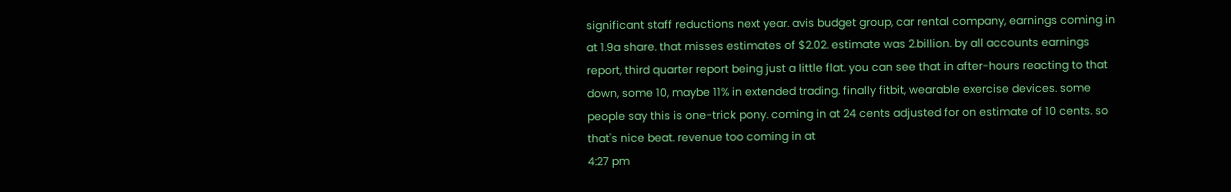significant staff reductions next year. avis budget group, car rental company, earnings coming in at 1.9a share. that misses estimates of $2.02. estimate was 2.billion. by all accounts earnings report, third quarter report being just a little flat. you can see that in after-hours reacting to that down, some 10, maybe 11% in extended trading. finally fitbit, wearable exercise devices. some people say this is one-trick pony. coming in at 24 cents adjusted for on estimate of 10 cents. so that's nice beat. revenue too coming in at
4:27 pm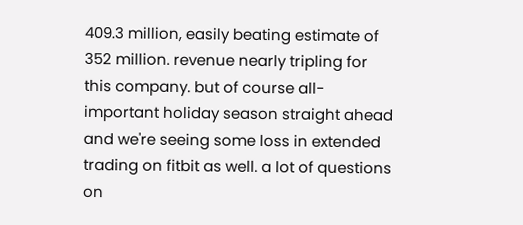409.3 million, easily beating estimate of 352 million. revenue nearly tripling for this company. but of course all-important holiday season straight ahead and we're seeing some loss in extended trading on fitbit as well. a lot of questions on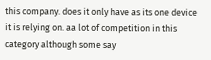this company. does it only have as its one device it is relying on. aa lot of competition in this category although some say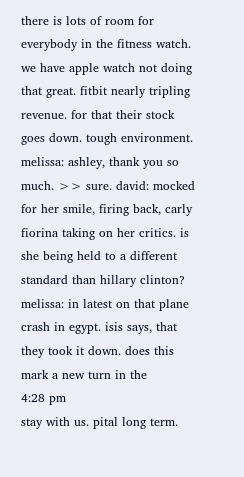there is lots of room for everybody in the fitness watch. we have apple watch not doing that great. fitbit nearly tripling revenue. for that their stock goes down. tough environment. melissa: ashley, thank you so much. >> sure. david: mocked for her smile, firing back, carly fiorina taking on her critics. is she being held to a different standard than hillary clinton? melissa: in latest on that plane crash in egypt. isis says, that they took it down. does this mark a new turn in the
4:28 pm
stay with us. pital long term.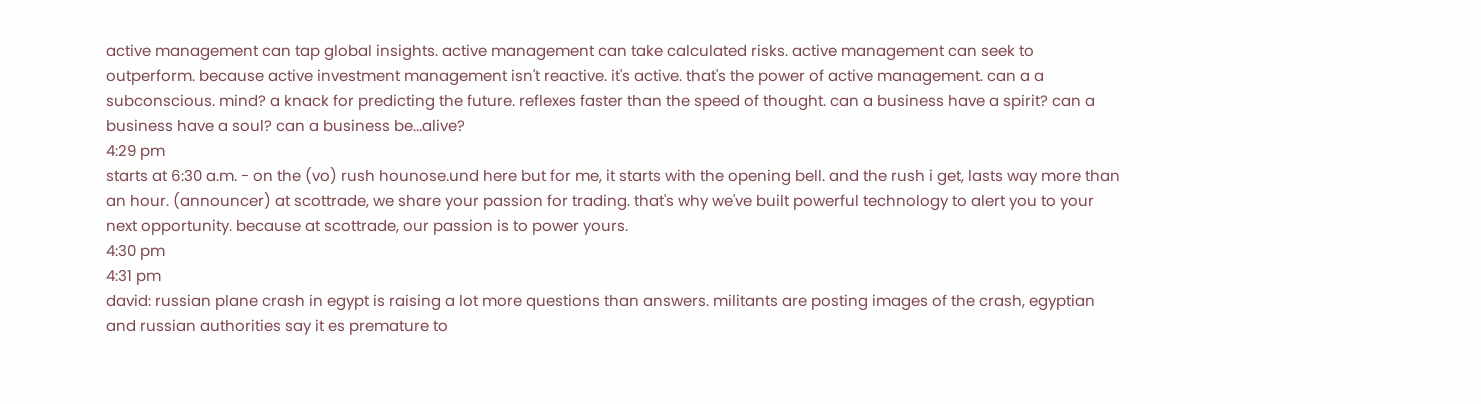active management can tap global insights. active management can take calculated risks. active management can seek to outperform. because active investment management isn't reactive. it's active. that's the power of active management. can a a subconscious. mind? a knack for predicting the future. reflexes faster than the speed of thought. can a business have a spirit? can a business have a soul? can a business be...alive?
4:29 pm
starts at 6:30 a.m. - on the (vo) rush hounose.und here but for me, it starts with the opening bell. and the rush i get, lasts way more than an hour. (announcer) at scottrade, we share your passion for trading. that's why we've built powerful technology to alert you to your next opportunity. because at scottrade, our passion is to power yours.
4:30 pm
4:31 pm
david: russian plane crash in egypt is raising a lot more questions than answers. militants are posting images of the crash, egyptian and russian authorities say it es premature to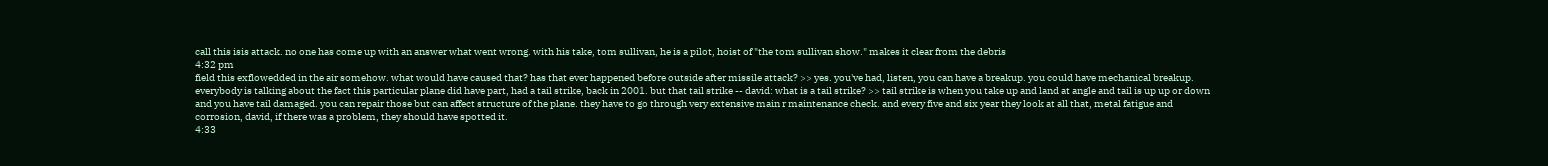call this isis attack. no one has come up with an answer what went wrong. with his take, tom sullivan, he is a pilot, hoist of "the tom sullivan show." makes it clear from the debris
4:32 pm
field this exflowedded in the air somehow. what would have caused that? has that ever happened before outside after missile attack? >> yes. you've had, listen, you can have a breakup. you could have mechanical breakup. everybody is talking about the fact this particular plane did have part, had a tail strike, back in 2001. but that tail strike -- david: what is a tail strike? >> tail strike is when you take up and land at angle and tail is up up or down and you have tail damaged. you can repair those but can affect structure of the plane. they have to go through very extensive main r maintenance check. and every five and six year they look at all that, metal fatigue and corrosion, david, if there was a problem, they should have spotted it.
4:33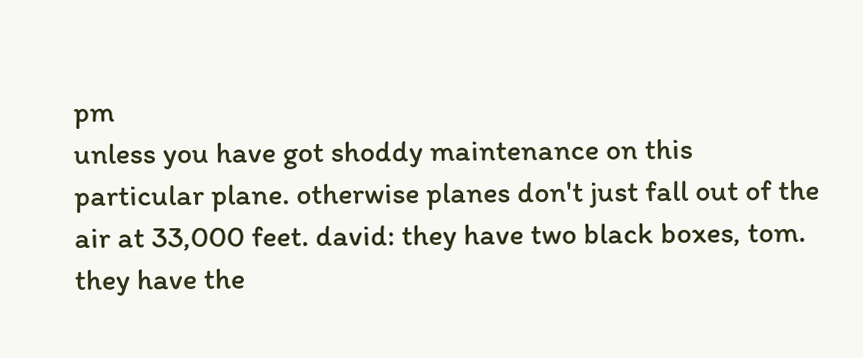pm
unless you have got shoddy maintenance on this particular plane. otherwise planes don't just fall out of the air at 33,000 feet. david: they have two black boxes, tom. they have the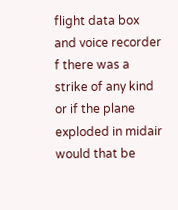flight data box and voice recorder f there was a strike of any kind or if the plane exploded in midair would that be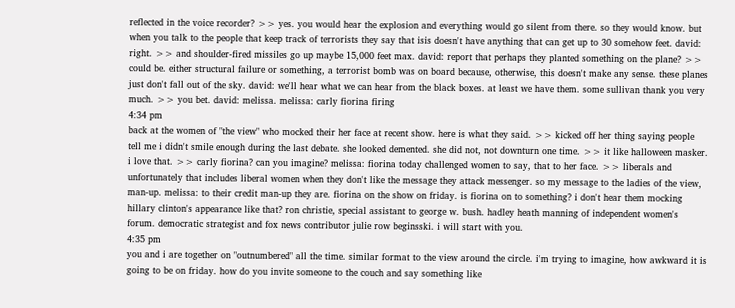reflected in the voice recorder? >> yes. you would hear the explosion and everything would go silent from there. so they would know. but when you talk to the people that keep track of terrorists they say that isis doesn't have anything that can get up to 30 somehow feet. david: right. >> and shoulder-fired missiles go up maybe 15,000 feet max. david: report that perhaps they planted something on the plane? >> could be. either structural failure or something, a terrorist bomb was on board because, otherwise, this doesn't make any sense. these planes just don't fall out of the sky. david: we'll hear what we can hear from the black boxes. at least we have them. some sullivan thank you very much. >> you bet. david: melissa. melissa: carly fiorina firing
4:34 pm
back at the women of "the view" who mocked their her face at recent show. here is what they said. >> kicked off her thing saying people tell me i didn't smile enough during the last debate. she looked demented. she did not, not downturn one time. >> it like halloween masker. i love that. >> carly fiorina? can you imagine? melissa: fiorina today challenged women to say, that to her face. >> liberals and unfortunately that includes liberal women when they don't like the message they attack messenger. so my message to the ladies of the view, man-up. melissa: to their credit man-up they are. fiorina on the show on friday. is fiorina on to something? i don't hear them mocking hillary clinton's appearance like that? ron christie, special assistant to george w. bush. hadley heath manning of independent women's forum. democratic strategist and fox news contributor julie row beginsski. i will start with you.
4:35 pm
you and i are together on "outnumbered" all the time. similar format to the view around the circle. i'm trying to imagine, how awkward it is going to be on friday. how do you invite someone to the couch and say something like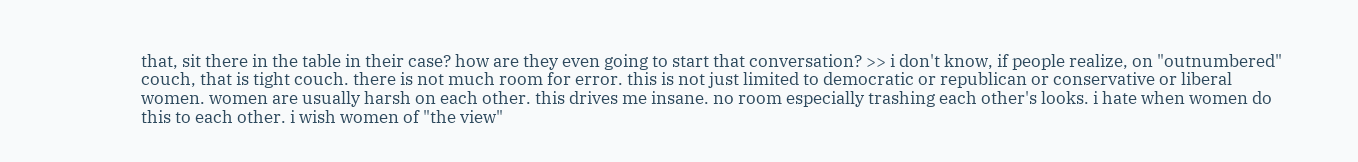that, sit there in the table in their case? how are they even going to start that conversation? >> i don't know, if people realize, on "outnumbered" couch, that is tight couch. there is not much room for error. this is not just limited to democratic or republican or conservative or liberal women. women are usually harsh on each other. this drives me insane. no room especially trashing each other's looks. i hate when women do this to each other. i wish women of "the view"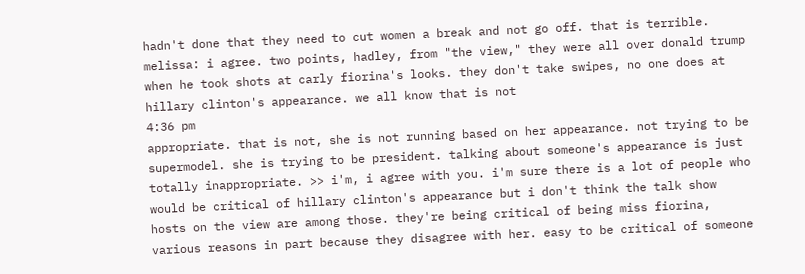hadn't done that they need to cut women a break and not go off. that is terrible. melissa: i agree. two points, hadley, from "the view," they were all over donald trump when he took shots at carly fiorina's looks. they don't take swipes, no one does at hillary clinton's appearance. we all know that is not
4:36 pm
appropriate. that is not, she is not running based on her appearance. not trying to be supermodel. she is trying to be president. talking about someone's appearance is just totally inappropriate. >> i'm, i agree with you. i'm sure there is a lot of people who would be critical of hillary clinton's appearance but i don't think the talk show hosts on the view are among those. they're being critical of being miss fiorina, various reasons in part because they disagree with her. easy to be critical of someone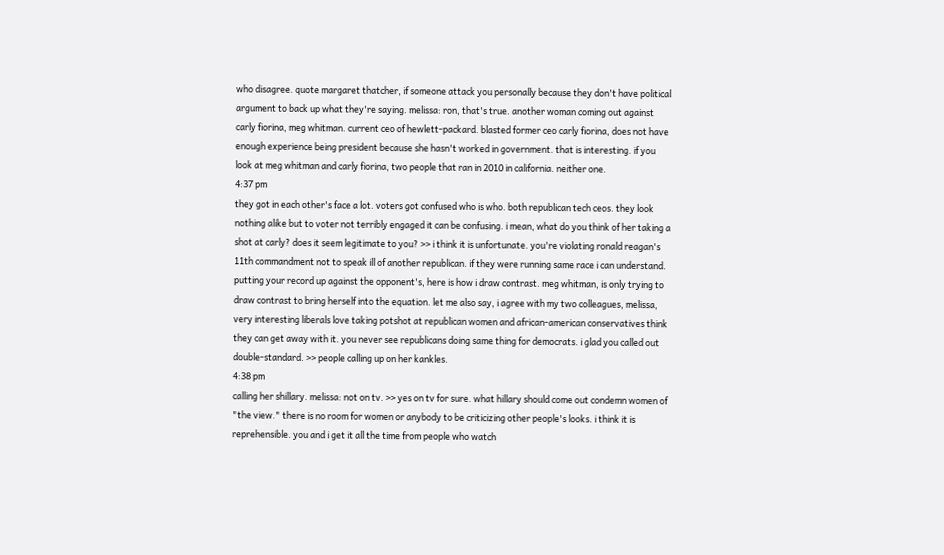who disagree. quote margaret thatcher, if someone attack you personally because they don't have political argument to back up what they're saying. melissa: ron, that's true. another woman coming out against carly fiorina, meg whitman. current ceo of hewlett-packard. blasted former ceo carly fiorina, does not have enough experience being president because she hasn't worked in government. that is interesting. if you look at meg whitman and carly fiorina, two people that ran in 2010 in california. neither one.
4:37 pm
they got in each other's face a lot. voters got confused who is who. both republican tech ceos. they look nothing alike but to voter not terribly engaged it can be confusing. i mean, what do you think of her taking a shot at carly? does it seem legitimate to you? >> i think it is unfortunate. you're violating ronald reagan's 11th commandment not to speak ill of another republican. if they were running same race i can understand. putting your record up against the opponent's, here is how i draw contrast. meg whitman, is only trying to draw contrast to bring herself into the equation. let me also say, i agree with my two colleagues, melissa, very interesting liberals love taking potshot at republican women and african-american conservatives think they can get away with it. you never see republicans doing same thing for democrats. i glad you called out double-standard. >> people calling up on her kankles.
4:38 pm
calling her shillary. melissa: not on tv. >> yes on tv for sure. what hillary should come out condemn women of "the view." there is no room for women or anybody to be criticizing other people's looks. i think it is reprehensible. you and i get it all the time from people who watch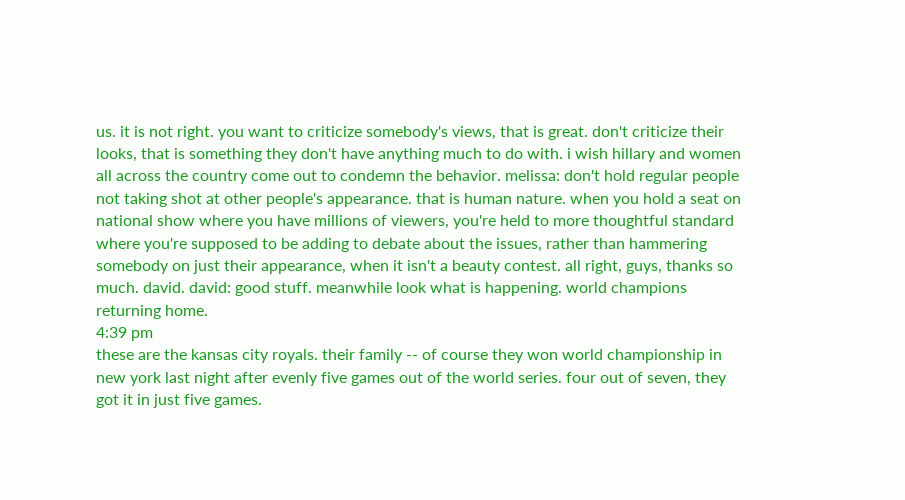us. it is not right. you want to criticize somebody's views, that is great. don't criticize their looks, that is something they don't have anything much to do with. i wish hillary and women all across the country come out to condemn the behavior. melissa: don't hold regular people not taking shot at other people's appearance. that is human nature. when you hold a seat on national show where you have millions of viewers, you're held to more thoughtful standard where you're supposed to be adding to debate about the issues, rather than hammering somebody on just their appearance, when it isn't a beauty contest. all right, guys, thanks so much. david. david: good stuff. meanwhile look what is happening. world champions returning home.
4:39 pm
these are the kansas city royals. their family -- of course they won world championship in new york last night after evenly five games out of the world series. four out of seven, they got it in just five games.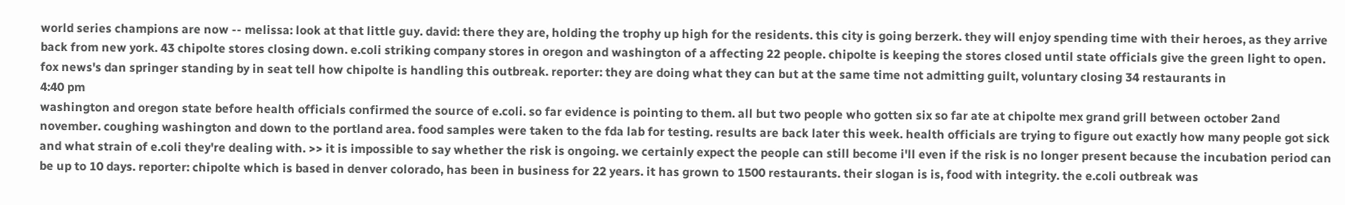world series champions are now -- melissa: look at that little guy. david: there they are, holding the trophy up high for the residents. this city is going berzerk. they will enjoy spending time with their heroes, as they arrive back from new york. 43 chipolte stores closing down. e.coli striking company stores in oregon and washington of a affecting 22 people. chipolte is keeping the stores closed until state officials give the green light to open. fox news's dan springer standing by in seat tell how chipolte is handling this outbreak. reporter: they are doing what they can but at the same time not admitting guilt, voluntary closing 34 restaurants in
4:40 pm
washington and oregon state before health officials confirmed the source of e.coli. so far evidence is pointing to them. all but two people who gotten six so far ate at chipolte mex grand grill between october 2and november. coughing washington and down to the portland area. food samples were taken to the fda lab for testing. results are back later this week. health officials are trying to figure out exactly how many people got sick and what strain of e.coli they're dealing with. >> it is impossible to say whether the risk is ongoing. we certainly expect the people can still become i'll even if the risk is no longer present because the incubation period can be up to 10 days. reporter: chipolte which is based in denver colorado, has been in business for 22 years. it has grown to 1500 restaurants. their slogan is is, food with integrity. the e.coli outbreak was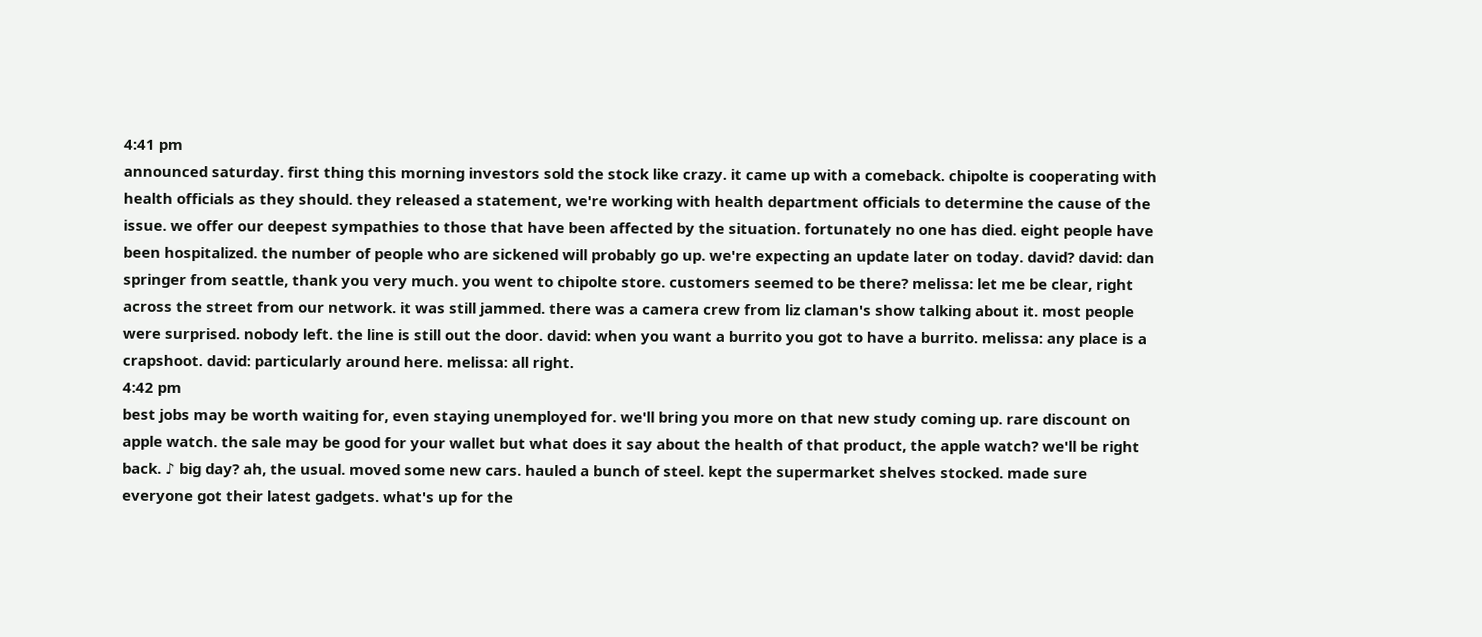4:41 pm
announced saturday. first thing this morning investors sold the stock like crazy. it came up with a comeback. chipolte is cooperating with health officials as they should. they released a statement, we're working with health department officials to determine the cause of the issue. we offer our deepest sympathies to those that have been affected by the situation. fortunately no one has died. eight people have been hospitalized. the number of people who are sickened will probably go up. we're expecting an update later on today. david? david: dan springer from seattle, thank you very much. you went to chipolte store. customers seemed to be there? melissa: let me be clear, right across the street from our network. it was still jammed. there was a camera crew from liz claman's show talking about it. most people were surprised. nobody left. the line is still out the door. david: when you want a burrito you got to have a burrito. melissa: any place is a crapshoot. david: particularly around here. melissa: all right.
4:42 pm
best jobs may be worth waiting for, even staying unemployed for. we'll bring you more on that new study coming up. rare discount on apple watch. the sale may be good for your wallet but what does it say about the health of that product, the apple watch? we'll be right back. ♪ big day? ah, the usual. moved some new cars. hauled a bunch of steel. kept the supermarket shelves stocked. made sure everyone got their latest gadgets. what's up for the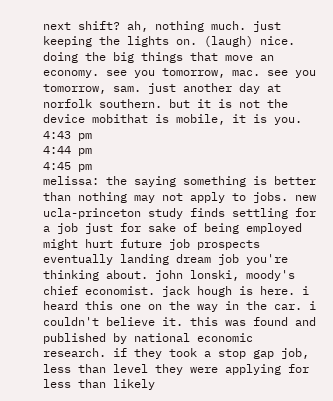next shift? ah, nothing much. just keeping the lights on. (laugh) nice. doing the big things that move an economy. see you tomorrow, mac. see you tomorrow, sam. just another day at norfolk southern. but it is not the device mobithat is mobile, it is you.
4:43 pm
4:44 pm
4:45 pm
melissa: the saying something is better than nothing may not apply to jobs. new ucla-princeton study finds settling for a job just for sake of being employed might hurt future job prospects eventually landing dream job you're thinking about. john lonski, moody's chief economist. jack hough is here. i heard this one on the way in the car. i couldn't believe it. this was found and published by national economic research. if they took a stop gap job, less than level they were applying for less than likely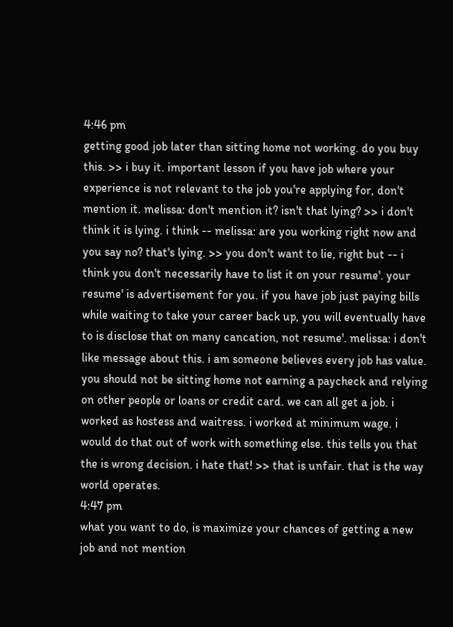4:46 pm
getting good job later than sitting home not working. do you buy this. >> i buy it. important lesson if you have job where your experience is not relevant to the job you're applying for, don't mention it. melissa: don't mention it? isn't that lying? >> i don't think it is lying. i think -- melissa: are you working right now and you say no? that's lying. >> you don't want to lie, right but -- i think you don't necessarily have to list it on your resume'. your resume' is advertisement for you. if you have job just paying bills while waiting to take your career back up, you will eventually have to is disclose that on many cancation, not resume'. melissa: i don't like message about this. i am someone believes every job has value. you should not be sitting home not earning a paycheck and relying on other people or loans or credit card. we can all get a job. i worked as hostess and waitress. i worked at minimum wage. i would do that out of work with something else. this tells you that the is wrong decision. i hate that! >> that is unfair. that is the way world operates.
4:47 pm
what you want to do, is maximize your chances of getting a new job and not mention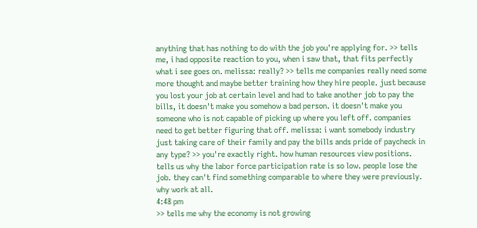anything that has nothing to do with the job you're applying for. >> tells me, i had opposite reaction to you, when i saw that, that fits perfectly what i see goes on. melissa: really? >> tells me companies really need some more thought and maybe better training how they hire people. just because you lost your job at certain level and had to take another job to pay the bills, it doesn't make you somehow a bad person. it doesn't make you someone who is not capable of picking up where you left off. companies need to get better figuring that off. melissa: i want somebody industry just taking care of their family and pay the bills ands pride of paycheck in any type? >> you're exactly right. how human resources view positions. tells us why the labor force participation rate is so low. people lose the job. they can't find something comparable to where they were previously. why work at all.
4:48 pm
>> tells me why the economy is not growing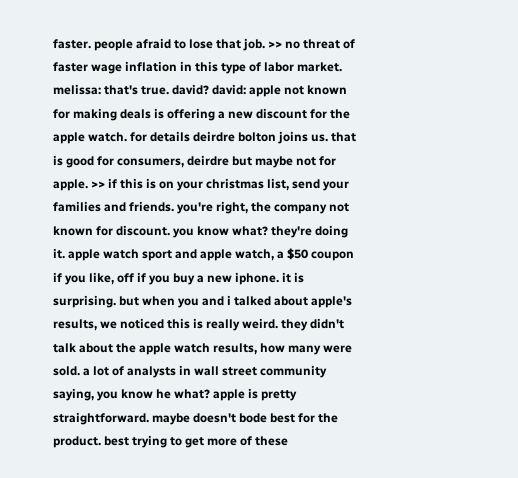faster. people afraid to lose that job. >> no threat of faster wage inflation in this type of labor market. melissa: that's true. david? david: apple not known for making deals is offering a new discount for the apple watch. for details deirdre bolton joins us. that is good for consumers, deirdre but maybe not for apple. >> if this is on your christmas list, send your families and friends. you're right, the company not known for discount. you know what? they're doing it. apple watch sport and apple watch, a $50 coupon if you like, off if you buy a new iphone. it is surprising. but when you and i talked about apple's results, we noticed this is really weird. they didn't talk about the apple watch results, how many were sold. a lot of analysts in wall street community saying, you know he what? apple is pretty straightforward. maybe doesn't bode best for the product. best trying to get more of these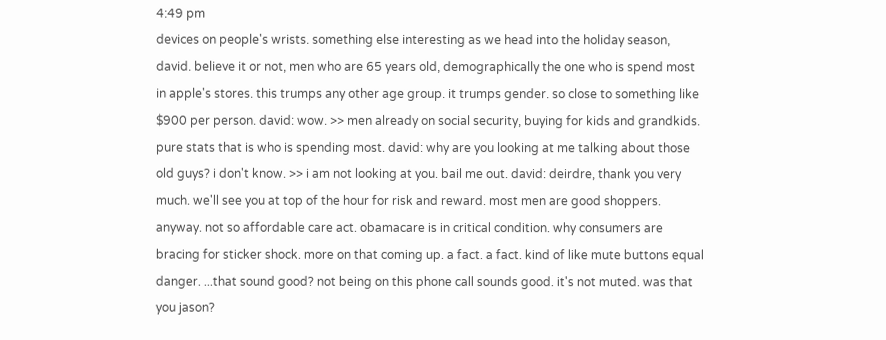4:49 pm
devices on people's wrists. something else interesting as we head into the holiday season, david. believe it or not, men who are 65 years old, demographically the one who is spend most in apple's stores. this trumps any other age group. it trumps gender. so close to something like $900 per person. david: wow. >> men already on social security, buying for kids and grandkids. pure stats that is who is spending most. david: why are you looking at me talking about those old guys? i don't know. >> i am not looking at you. bail me out. david: deirdre, thank you very much. we'll see you at top of the hour for risk and reward. most men are good shoppers. anyway. not so affordable care act. obamacare is in critical condition. why consumers are bracing for sticker shock. more on that coming up. a fact. a fact. kind of like mute buttons equal danger. ...that sound good? not being on this phone call sounds good. it's not muted. was that you jason?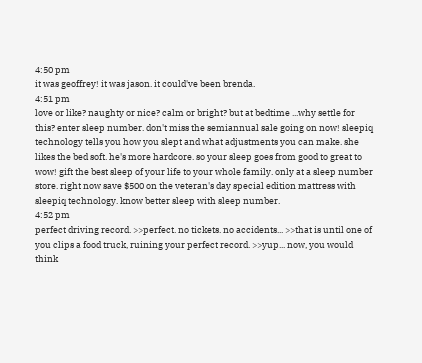4:50 pm
it was geoffrey! it was jason. it could've been brenda.
4:51 pm
love or like? naughty or nice? calm or bright? but at bedtime ...why settle for this? enter sleep number. don't miss the semiannual sale going on now! sleepiq technology tells you how you slept and what adjustments you can make. she likes the bed soft. he's more hardcore. so your sleep goes from good to great to wow! gift the best sleep of your life to your whole family. only at a sleep number store. right now save $500 on the veteran's day special edition mattress with sleepiq technology. know better sleep with sleep number.
4:52 pm
perfect driving record. >>perfect. no tickets. no accidents... >>that is until one of you clips a food truck, ruining your perfect record. >>yup... now, you would think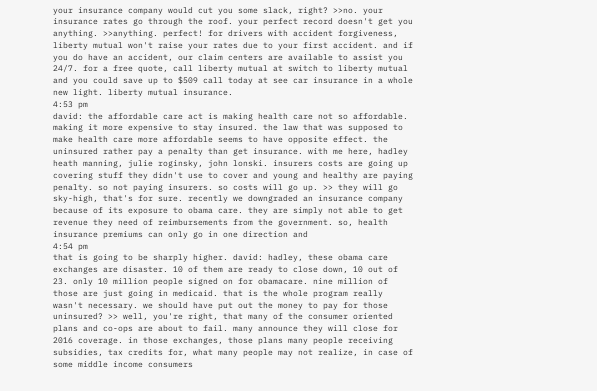your insurance company would cut you some slack, right? >>no. your insurance rates go through the roof. your perfect record doesn't get you anything. >>anything. perfect! for drivers with accident forgiveness, liberty mutual won't raise your rates due to your first accident. and if you do have an accident, our claim centers are available to assist you 24/7. for a free quote, call liberty mutual at switch to liberty mutual and you could save up to $509 call today at see car insurance in a whole new light. liberty mutual insurance.
4:53 pm
david: the affordable care act is making health care not so affordable. making it more expensive to stay insured. the law that was supposed to make health care more affordable seems to have opposite effect. the uninsured rather pay a penalty than get insurance. with me here, hadley heath manning, julie roginsky, john lonski. insurers costs are going up covering stuff they didn't use to cover and young and healthy are paying penalty. so not paying insurers. so costs will go up. >> they will go sky-high, that's for sure. recently we downgraded an insurance company because of its exposure to obama care. they are simply not able to get revenue they need of reimbursements from the government. so, health insurance premiums can only go in one direction and
4:54 pm
that is going to be sharply higher. david: hadley, these obama care exchanges are disaster. 10 of them are ready to close down, 10 out of 23. only 10 million people signed on for obamacare. nine million of those are just going in medicaid. that is the whole program really wasn't necessary. we should have put out the money to pay for those uninsured? >> well, you're right, that many of the consumer oriented plans and co-ops are about to fail. many announce they will close for 2016 coverage. in those exchanges, those plans many people receiving subsidies, tax credits for, what many people may not realize, in case of some middle income consumers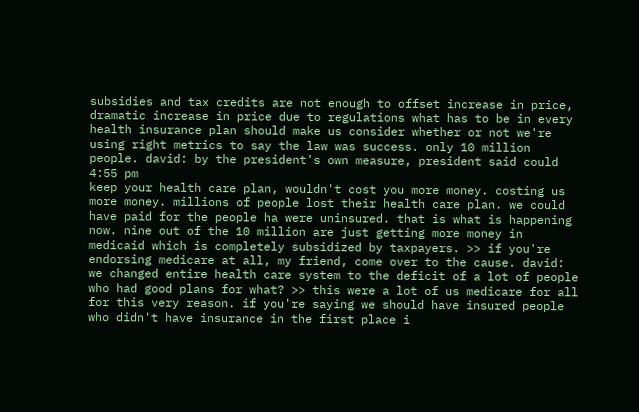subsidies and tax credits are not enough to offset increase in price, dramatic increase in price due to regulations what has to be in every health insurance plan should make us consider whether or not we're using right metrics to say the law was success. only 10 million people. david: by the president's own measure, president said could
4:55 pm
keep your health care plan, wouldn't cost you more money. costing us more money. millions of people lost their health care plan. we could have paid for the people ha were uninsured. that is what is happening now. nine out of the 10 million are just getting more money in medicaid which is completely subsidized by taxpayers. >> if you're endorsing medicare at all, my friend, come over to the cause. david: we changed entire health care system to the deficit of a lot of people who had good plans for what? >> this were a lot of us medicare for all for this very reason. if you're saying we should have insured people who didn't have insurance in the first place i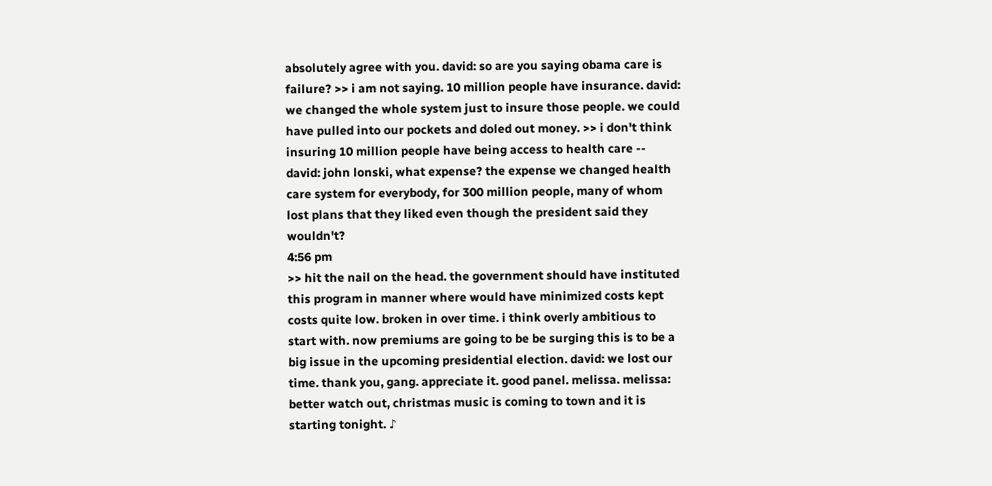absolutely agree with you. david: so are you saying obama care is failure? >> i am not saying. 10 million people have insurance. david: we changed the whole system just to insure those people. we could have pulled into our pockets and doled out money. >> i don't think insuring 10 million people have being access to health care -- david: john lonski, what expense? the expense we changed health care system for everybody, for 300 million people, many of whom lost plans that they liked even though the president said they wouldn't?
4:56 pm
>> hit the nail on the head. the government should have instituted this program in manner where would have minimized costs kept costs quite low. broken in over time. i think overly ambitious to start with. now premiums are going to be be surging this is to be a big issue in the upcoming presidential election. david: we lost our time. thank you, gang. appreciate it. good panel. melissa. melissa: better watch out, christmas music is coming to town and it is starting tonight. ♪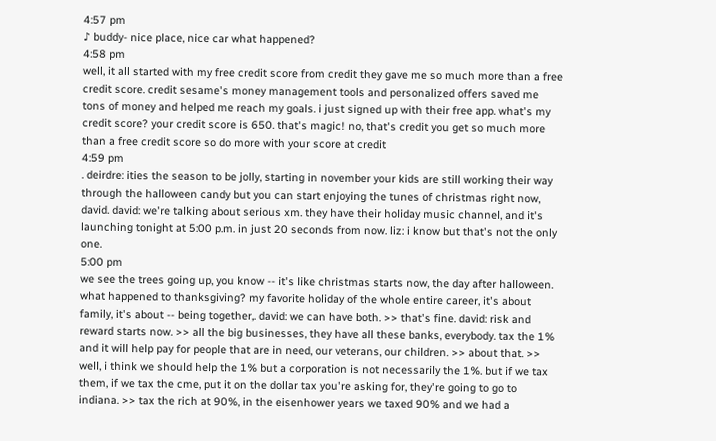4:57 pm
♪ buddy- nice place, nice car what happened?
4:58 pm
well, it all started with my free credit score from credit they gave me so much more than a free credit score. credit sesame's money management tools and personalized offers saved me tons of money and helped me reach my goals. i just signed up with their free app. what's my credit score? your credit score is 650. that's magic! no, that's credit you get so much more than a free credit score so do more with your score at credit
4:59 pm
. deirdre: ities the season to be jolly, starting in november your kids are still working their way through the halloween candy but you can start enjoying the tunes of christmas right now, david. david: we're talking about serious xm. they have their holiday music channel, and it's launching tonight at 5:00 p.m. in just 20 seconds from now. liz: i know but that's not the only one.
5:00 pm
we see the trees going up, you know -- it's like christmas starts now, the day after halloween. what happened to thanksgiving? my favorite holiday of the whole entire career, it's about family, it's about -- being together,. david: we can have both. >> that's fine. david: risk and reward starts now. >> all the big businesses, they have all these banks, everybody. tax the 1% and it will help pay for people that are in need, our veterans, our children. >> about that. >> well, i think we should help the 1% but a corporation is not necessarily the 1%. but if we tax them, if we tax the cme, put it on the dollar tax you're asking for, they're going to go to indiana. >> tax the rich at 90%, in the eisenhower years we taxed 90% and we had a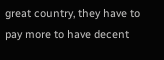great country, they have to pay more to have decent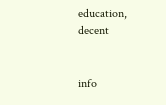education, decent


info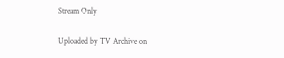Stream Only

Uploaded by TV Archive on